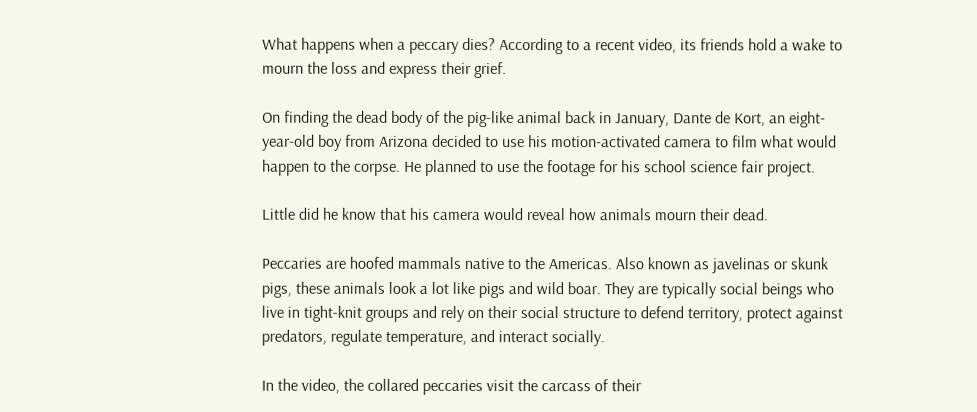What happens when a peccary dies? According to a recent video, its friends hold a wake to mourn the loss and express their grief.

On finding the dead body of the pig-like animal back in January, Dante de Kort, an eight-year-old boy from Arizona decided to use his motion-activated camera to film what would happen to the corpse. He planned to use the footage for his school science fair project.

Little did he know that his camera would reveal how animals mourn their dead.

Peccaries are hoofed mammals native to the Americas. Also known as javelinas or skunk pigs, these animals look a lot like pigs and wild boar. They are typically social beings who live in tight-knit groups and rely on their social structure to defend territory, protect against predators, regulate temperature, and interact socially.

In the video, the collared peccaries visit the carcass of their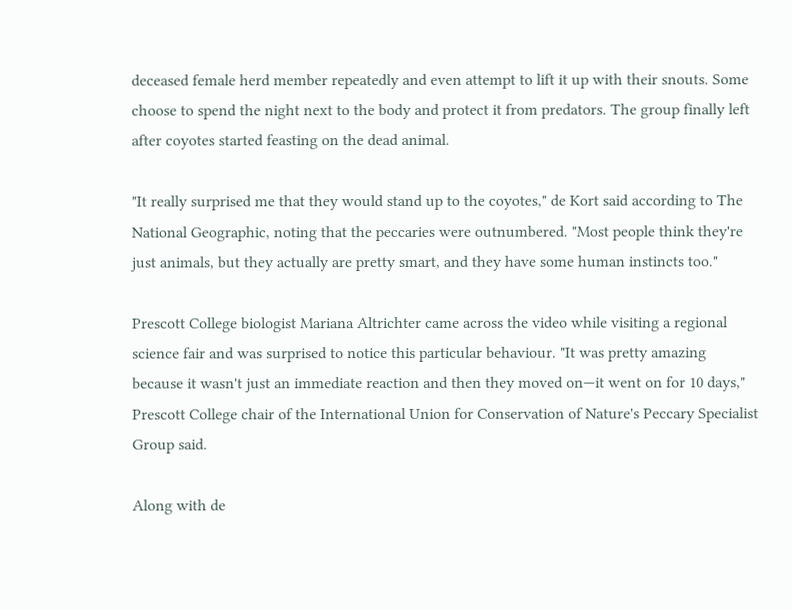deceased female herd member repeatedly and even attempt to lift it up with their snouts. Some choose to spend the night next to the body and protect it from predators. The group finally left after coyotes started feasting on the dead animal.

"It really surprised me that they would stand up to the coyotes," de Kort said according to The National Geographic, noting that the peccaries were outnumbered. "Most people think they're just animals, but they actually are pretty smart, and they have some human instincts too."

Prescott College biologist Mariana Altrichter came across the video while visiting a regional science fair and was surprised to notice this particular behaviour. "It was pretty amazing because it wasn't just an immediate reaction and then they moved on—it went on for 10 days," Prescott College chair of the International Union for Conservation of Nature's Peccary Specialist Group said.

Along with de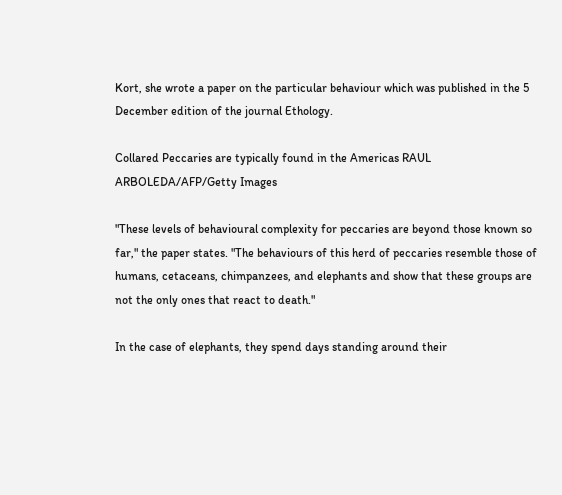Kort, she wrote a paper on the particular behaviour which was published in the 5 December edition of the journal Ethology.

Collared Peccaries are typically found in the Americas RAUL ARBOLEDA/AFP/Getty Images

"These levels of behavioural complexity for peccaries are beyond those known so far," the paper states. "The behaviours of this herd of peccaries resemble those of humans, cetaceans, chimpanzees, and elephants and show that these groups are not the only ones that react to death."

In the case of elephants, they spend days standing around their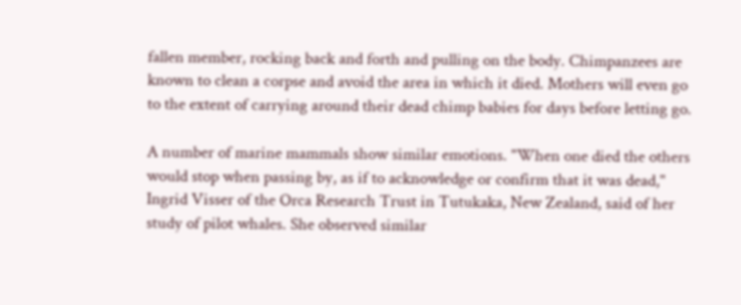fallen member, rocking back and forth and pulling on the body. Chimpanzees are known to clean a corpse and avoid the area in which it died. Mothers will even go to the extent of carrying around their dead chimp babies for days before letting go.

A number of marine mammals show similar emotions. "When one died the others would stop when passing by, as if to acknowledge or confirm that it was dead," Ingrid Visser of the Orca Research Trust in Tutukaka, New Zealand, said of her study of pilot whales. She observed similar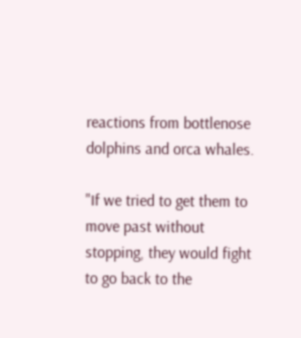reactions from bottlenose dolphins and orca whales.

"If we tried to get them to move past without stopping, they would fight to go back to the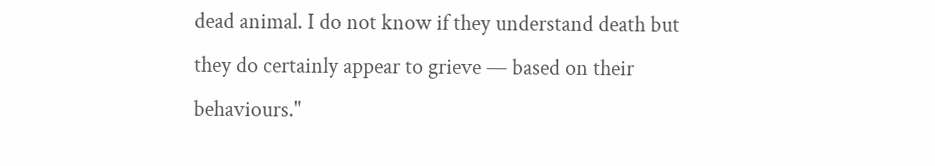dead animal. I do not know if they understand death but they do certainly appear to grieve — based on their behaviours."